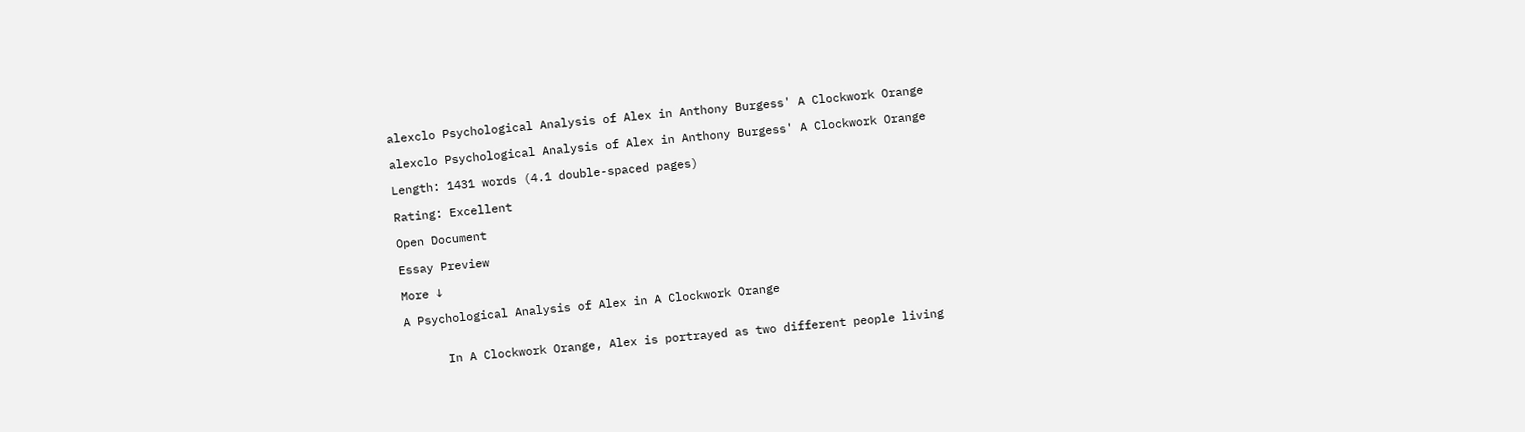alexclo Psychological Analysis of Alex in Anthony Burgess' A Clockwork Orange

alexclo Psychological Analysis of Alex in Anthony Burgess' A Clockwork Orange

Length: 1431 words (4.1 double-spaced pages)

Rating: Excellent

Open Document

Essay Preview

More ↓

A Psychological Analysis of Alex in A Clockwork Orange


      In A Clockwork Orange, Alex is portrayed as two different people living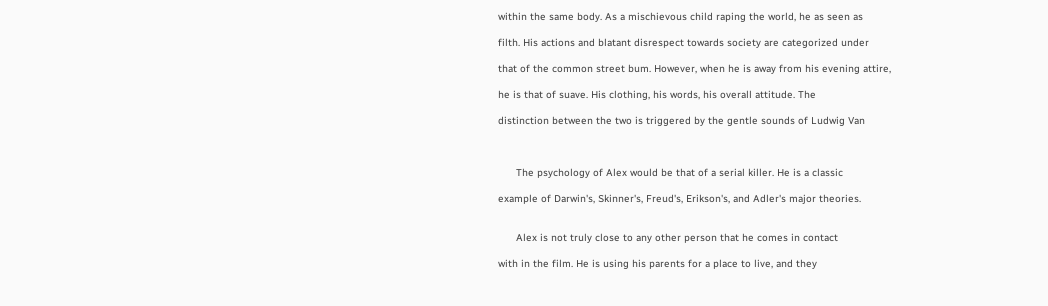within the same body. As a mischievous child raping the world, he as seen as

filth. His actions and blatant disrespect towards society are categorized under

that of the common street bum. However, when he is away from his evening attire,

he is that of suave. His clothing, his words, his overall attitude. The

distinction between the two is triggered by the gentle sounds of Ludwig Van



      The psychology of Alex would be that of a serial killer. He is a classic

example of Darwin's, Skinner's, Freud's, Erikson's, and Adler's major theories.


      Alex is not truly close to any other person that he comes in contact

with in the film. He is using his parents for a place to live, and they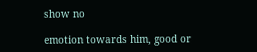show no

emotion towards him, good or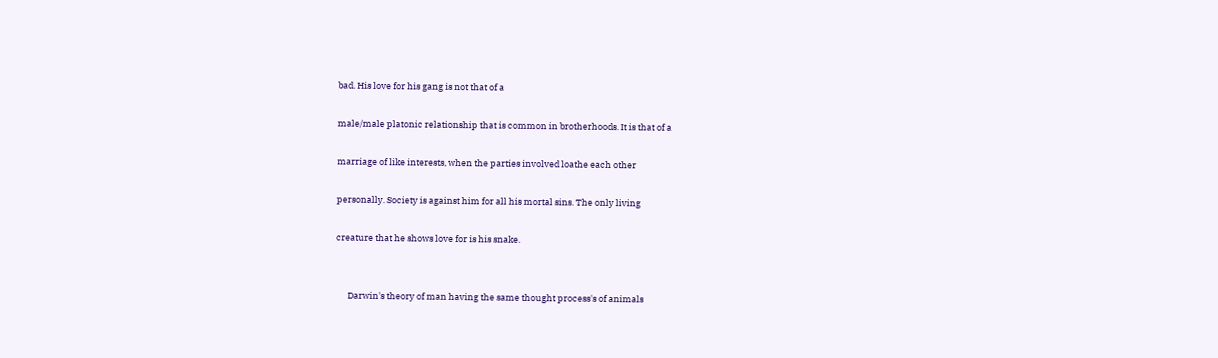bad. His love for his gang is not that of a

male/male platonic relationship that is common in brotherhoods. It is that of a

marriage of like interests, when the parties involved loathe each other

personally. Society is against him for all his mortal sins. The only living

creature that he shows love for is his snake.


      Darwin's theory of man having the same thought process's of animals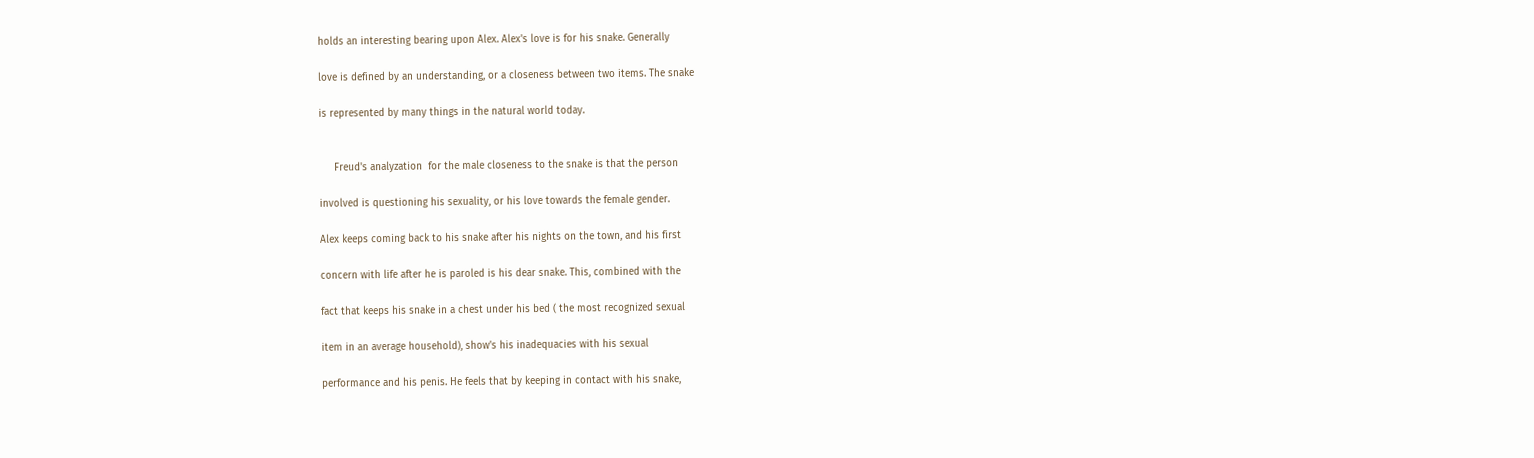holds an interesting bearing upon Alex. Alex's love is for his snake. Generally

love is defined by an understanding, or a closeness between two items. The snake

is represented by many things in the natural world today.


     Freud's analyzation  for the male closeness to the snake is that the person

involved is questioning his sexuality, or his love towards the female gender.

Alex keeps coming back to his snake after his nights on the town, and his first

concern with life after he is paroled is his dear snake. This, combined with the

fact that keeps his snake in a chest under his bed ( the most recognized sexual

item in an average household), show's his inadequacies with his sexual

performance and his penis. He feels that by keeping in contact with his snake,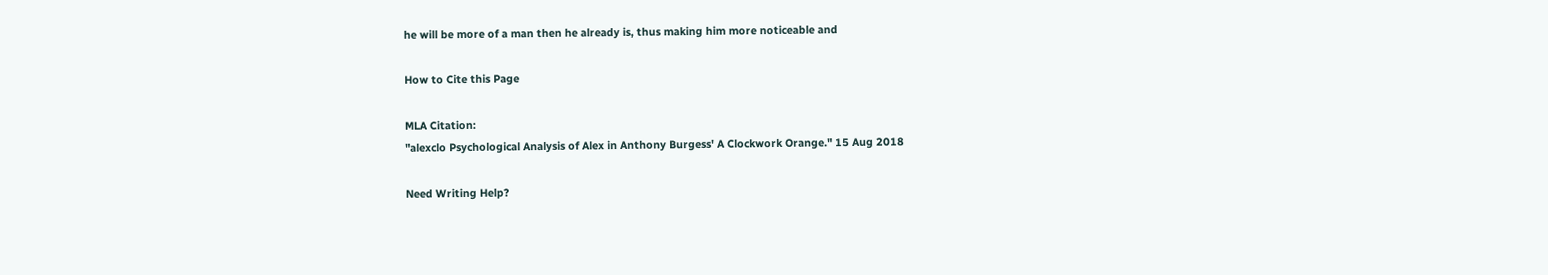he will be more of a man then he already is, thus making him more noticeable and

How to Cite this Page

MLA Citation:
"alexclo Psychological Analysis of Alex in Anthony Burgess' A Clockwork Orange." 15 Aug 2018

Need Writing Help?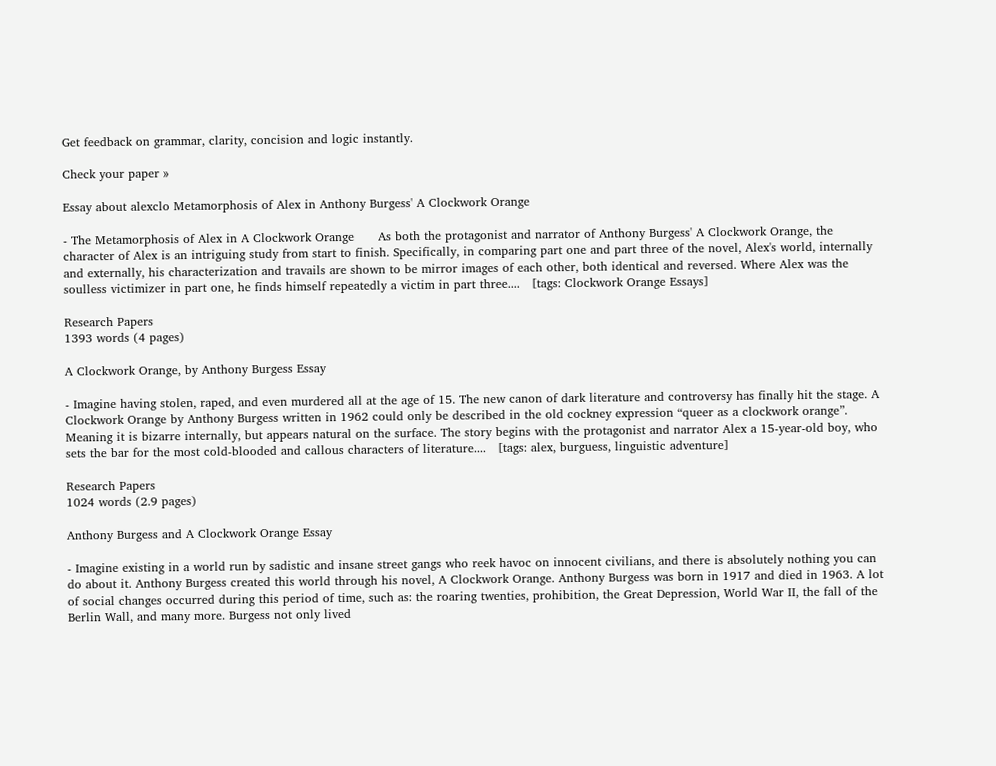Get feedback on grammar, clarity, concision and logic instantly.

Check your paper »

Essay about alexclo Metamorphosis of Alex in Anthony Burgess' A Clockwork Orange

- The Metamorphosis of Alex in A Clockwork Orange      As both the protagonist and narrator of Anthony Burgess' A Clockwork Orange, the character of Alex is an intriguing study from start to finish. Specifically, in comparing part one and part three of the novel, Alex's world, internally and externally, his characterization and travails are shown to be mirror images of each other, both identical and reversed. Where Alex was the soulless victimizer in part one, he finds himself repeatedly a victim in part three....   [tags: Clockwork Orange Essays]

Research Papers
1393 words (4 pages)

A Clockwork Orange, by Anthony Burgess Essay

- Imagine having stolen, raped, and even murdered all at the age of 15. The new canon of dark literature and controversy has finally hit the stage. A Clockwork Orange by Anthony Burgess written in 1962 could only be described in the old cockney expression “queer as a clockwork orange”. Meaning it is bizarre internally, but appears natural on the surface. The story begins with the protagonist and narrator Alex a 15-year-old boy, who sets the bar for the most cold-blooded and callous characters of literature....   [tags: alex, burguess, linguistic adventure]

Research Papers
1024 words (2.9 pages)

Anthony Burgess and A Clockwork Orange Essay

- Imagine existing in a world run by sadistic and insane street gangs who reek havoc on innocent civilians, and there is absolutely nothing you can do about it. Anthony Burgess created this world through his novel, A Clockwork Orange. Anthony Burgess was born in 1917 and died in 1963. A lot of social changes occurred during this period of time, such as: the roaring twenties, prohibition, the Great Depression, World War II, the fall of the Berlin Wall, and many more. Burgess not only lived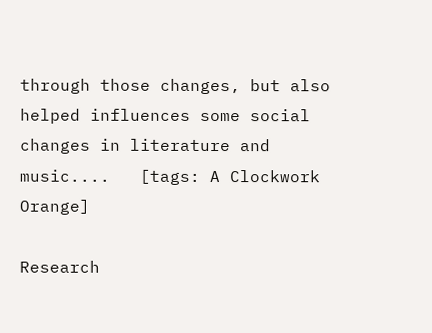through those changes, but also helped influences some social changes in literature and music....   [tags: A Clockwork Orange]

Research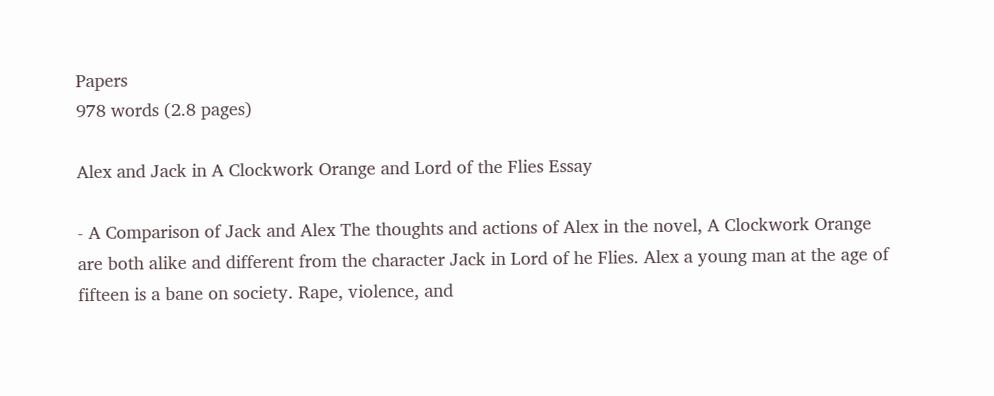Papers
978 words (2.8 pages)

Alex and Jack in A Clockwork Orange and Lord of the Flies Essay

- A Comparison of Jack and Alex The thoughts and actions of Alex in the novel, A Clockwork Orange are both alike and different from the character Jack in Lord of he Flies. Alex a young man at the age of fifteen is a bane on society. Rape, violence, and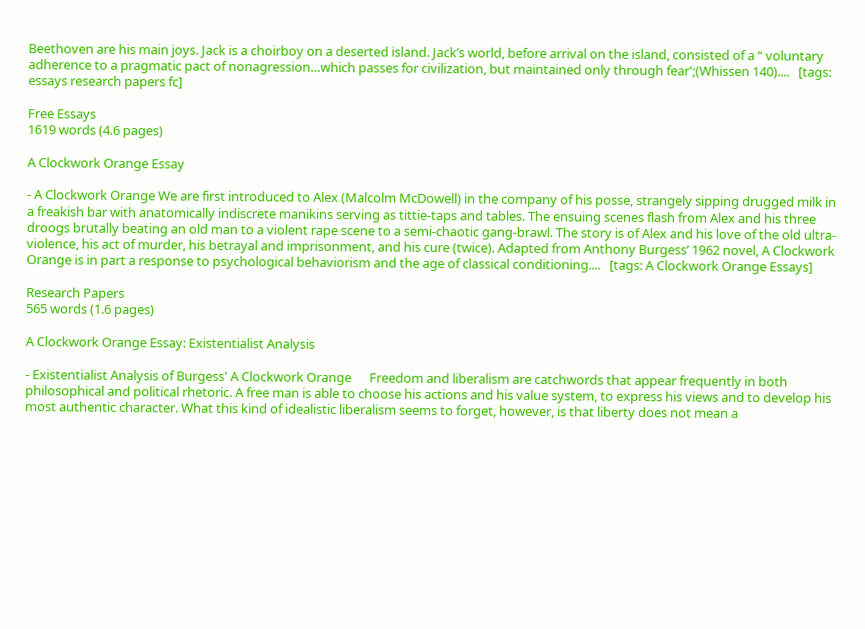Beethoven are his main joys. Jack is a choirboy on a deserted island. Jack’s world, before arrival on the island, consisted of a “ voluntary adherence to a pragmatic pact of nonagression…which passes for civilization, but maintained only through fear';(Whissen 140)....   [tags: essays research papers fc]

Free Essays
1619 words (4.6 pages)

A Clockwork Orange Essay

- A Clockwork Orange We are first introduced to Alex (Malcolm McDowell) in the company of his posse, strangely sipping drugged milk in a freakish bar with anatomically indiscrete manikins serving as tittie-taps and tables. The ensuing scenes flash from Alex and his three droogs brutally beating an old man to a violent rape scene to a semi-chaotic gang-brawl. The story is of Alex and his love of the old ultra-violence, his act of murder, his betrayal and imprisonment, and his cure (twice). Adapted from Anthony Burgess’ 1962 novel, A Clockwork Orange is in part a response to psychological behaviorism and the age of classical conditioning....   [tags: A Clockwork Orange Essays]

Research Papers
565 words (1.6 pages)

A Clockwork Orange Essay: Existentialist Analysis

- Existentialist Analysis of Burgess' A Clockwork Orange      Freedom and liberalism are catchwords that appear frequently in both philosophical and political rhetoric. A free man is able to choose his actions and his value system, to express his views and to develop his most authentic character. What this kind of idealistic liberalism seems to forget, however, is that liberty does not mean a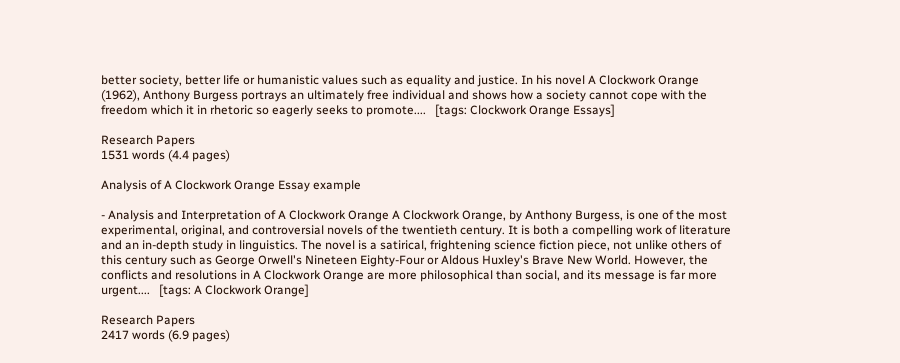better society, better life or humanistic values such as equality and justice. In his novel A Clockwork Orange (1962), Anthony Burgess portrays an ultimately free individual and shows how a society cannot cope with the freedom which it in rhetoric so eagerly seeks to promote....   [tags: Clockwork Orange Essays]

Research Papers
1531 words (4.4 pages)

Analysis of A Clockwork Orange Essay example

- Analysis and Interpretation of A Clockwork Orange A Clockwork Orange, by Anthony Burgess, is one of the most experimental, original, and controversial novels of the twentieth century. It is both a compelling work of literature and an in-depth study in linguistics. The novel is a satirical, frightening science fiction piece, not unlike others of this century such as George Orwell's Nineteen Eighty-Four or Aldous Huxley's Brave New World. However, the conflicts and resolutions in A Clockwork Orange are more philosophical than social, and its message is far more urgent....   [tags: A Clockwork Orange]

Research Papers
2417 words (6.9 pages)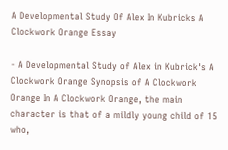A Developmental Study Of Alex In Kubricks A Clockwork Orange Essay

- A Developmental Study of Alex in Kubrick's A Clockwork Orange Synopsis of A Clockwork Orange In A Clockwork Orange, the main character is that of a mildly young child of 15 who,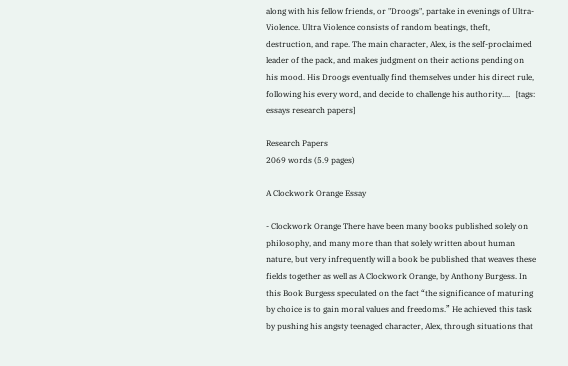along with his fellow friends, or "Droogs", partake in evenings of Ultra-Violence. Ultra Violence consists of random beatings, theft, destruction, and rape. The main character, Alex, is the self-proclaimed leader of the pack, and makes judgment on their actions pending on his mood. His Droogs eventually find themselves under his direct rule, following his every word, and decide to challenge his authority....   [tags: essays research papers]

Research Papers
2069 words (5.9 pages)

A Clockwork Orange Essay

- Clockwork Orange There have been many books published solely on philosophy, and many more than that solely written about human nature, but very infrequently will a book be published that weaves these fields together as well as A Clockwork Orange, by Anthony Burgess. In this Book Burgess speculated on the fact “the significance of maturing by choice is to gain moral values and freedoms.” He achieved this task by pushing his angsty teenaged character, Alex, through situations that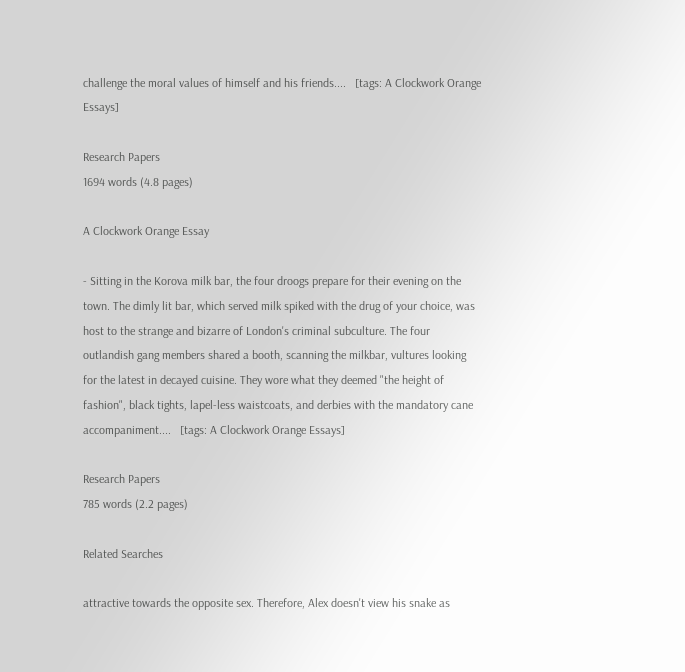challenge the moral values of himself and his friends....   [tags: A Clockwork Orange Essays]

Research Papers
1694 words (4.8 pages)

A Clockwork Orange Essay

- Sitting in the Korova milk bar, the four droogs prepare for their evening on the town. The dimly lit bar, which served milk spiked with the drug of your choice, was host to the strange and bizarre of London's criminal subculture. The four outlandish gang members shared a booth, scanning the milkbar, vultures looking for the latest in decayed cuisine. They wore what they deemed "the height of fashion", black tights, lapel-less waistcoats, and derbies with the mandatory cane accompaniment....   [tags: A Clockwork Orange Essays]

Research Papers
785 words (2.2 pages)

Related Searches

attractive towards the opposite sex. Therefore, Alex doesn't view his snake as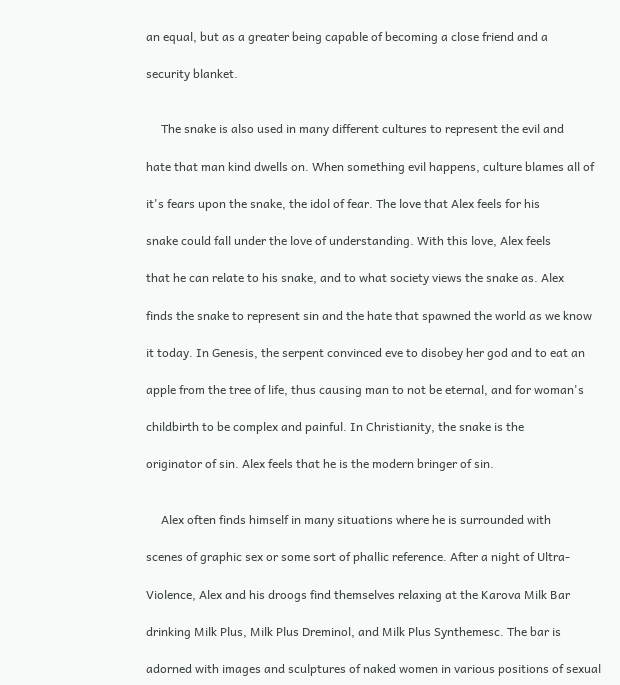an equal, but as a greater being capable of becoming a close friend and a

security blanket.


     The snake is also used in many different cultures to represent the evil and

hate that man kind dwells on. When something evil happens, culture blames all of

it's fears upon the snake, the idol of fear. The love that Alex feels for his

snake could fall under the love of understanding. With this love, Alex feels

that he can relate to his snake, and to what society views the snake as. Alex

finds the snake to represent sin and the hate that spawned the world as we know

it today. In Genesis, the serpent convinced eve to disobey her god and to eat an

apple from the tree of life, thus causing man to not be eternal, and for woman's

childbirth to be complex and painful. In Christianity, the snake is the

originator of sin. Alex feels that he is the modern bringer of sin.


     Alex often finds himself in many situations where he is surrounded with

scenes of graphic sex or some sort of phallic reference. After a night of Ultra-

Violence, Alex and his droogs find themselves relaxing at the Karova Milk Bar

drinking Milk Plus, Milk Plus Dreminol, and Milk Plus Synthemesc. The bar is

adorned with images and sculptures of naked women in various positions of sexual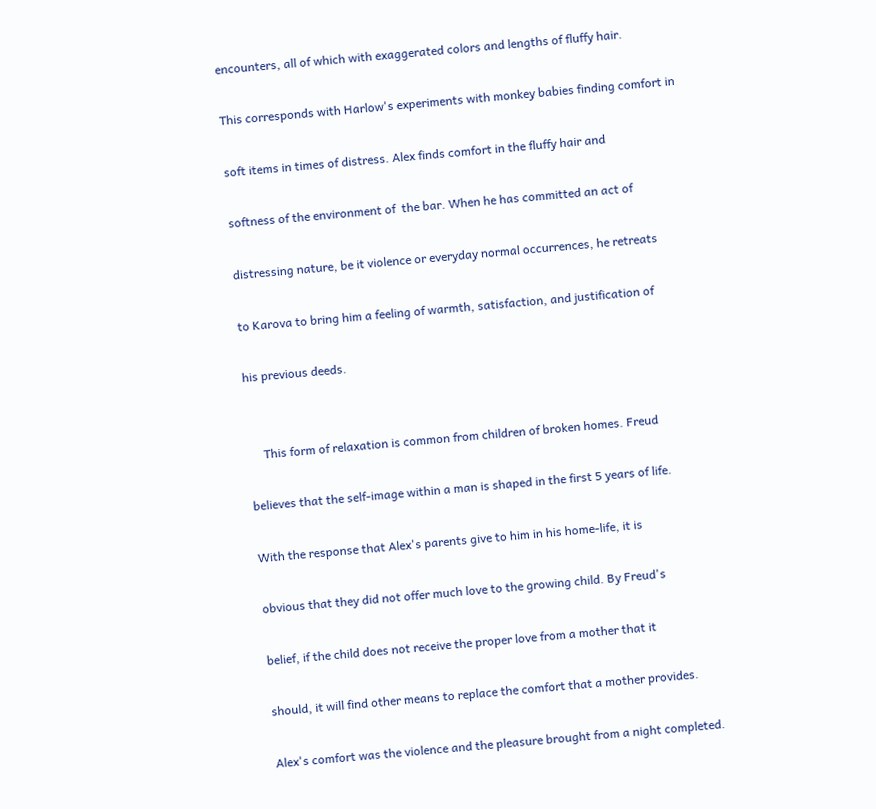encounters, all of which with exaggerated colors and lengths of fluffy hair.

This corresponds with Harlow's experiments with monkey babies finding comfort in

soft items in times of distress. Alex finds comfort in the fluffy hair and

softness of the environment of  the bar. When he has committed an act of

distressing nature, be it violence or everyday normal occurrences, he retreats

to Karova to bring him a feeling of warmth, satisfaction, and justification of

his previous deeds.


     This form of relaxation is common from children of broken homes. Freud

believes that the self-image within a man is shaped in the first 5 years of life.

With the response that Alex's parents give to him in his home-life, it is

obvious that they did not offer much love to the growing child. By Freud's

belief, if the child does not receive the proper love from a mother that it

should, it will find other means to replace the comfort that a mother provides.

Alex's comfort was the violence and the pleasure brought from a night completed.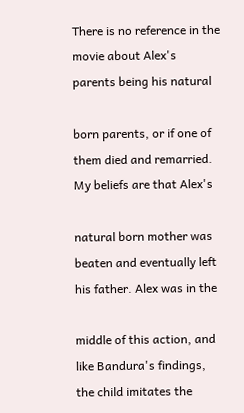There is no reference in the movie about Alex's parents being his natural

born parents, or if one of them died and remarried. My beliefs are that Alex's

natural born mother was beaten and eventually left his father. Alex was in the

middle of this action, and like Bandura's findings, the child imitates the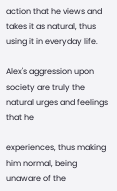action that he views and takes it as natural, thus using it in everyday life.

Alex's aggression upon society are truly the natural urges and feelings that he

experiences, thus making him normal, being unaware of the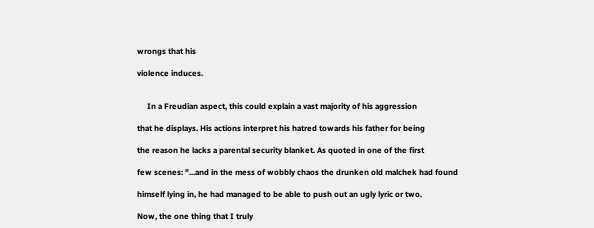wrongs that his

violence induces.


     In a Freudian aspect, this could explain a vast majority of his aggression

that he displays. His actions interpret his hatred towards his father for being

the reason he lacks a parental security blanket. As quoted in one of the first

few scenes: "...and in the mess of wobbly chaos the drunken old malchek had found

himself lying in, he had managed to be able to push out an ugly lyric or two.

Now, the one thing that I truly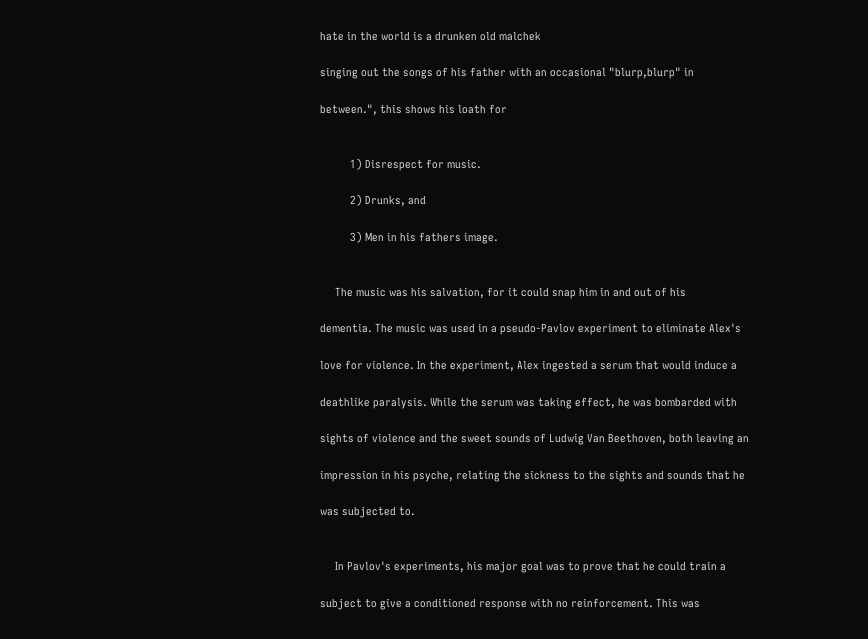hate in the world is a drunken old malchek

singing out the songs of his father with an occasional "blurp,blurp" in

between.", this shows his loath for


          1) Disrespect for music.

          2) Drunks, and

          3) Men in his fathers image.


     The music was his salvation, for it could snap him in and out of his

dementia. The music was used in a pseudo-Pavlov experiment to eliminate Alex's

love for violence. In the experiment, Alex ingested a serum that would induce a

deathlike paralysis. While the serum was taking effect, he was bombarded with

sights of violence and the sweet sounds of Ludwig Van Beethoven, both leaving an

impression in his psyche, relating the sickness to the sights and sounds that he

was subjected to.


     In Pavlov's experiments, his major goal was to prove that he could train a

subject to give a conditioned response with no reinforcement. This was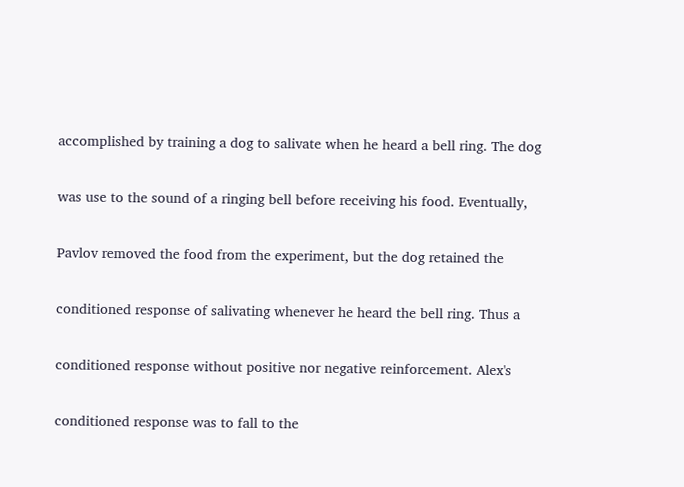accomplished by training a dog to salivate when he heard a bell ring. The dog

was use to the sound of a ringing bell before receiving his food. Eventually,

Pavlov removed the food from the experiment, but the dog retained the

conditioned response of salivating whenever he heard the bell ring. Thus a

conditioned response without positive nor negative reinforcement. Alex's

conditioned response was to fall to the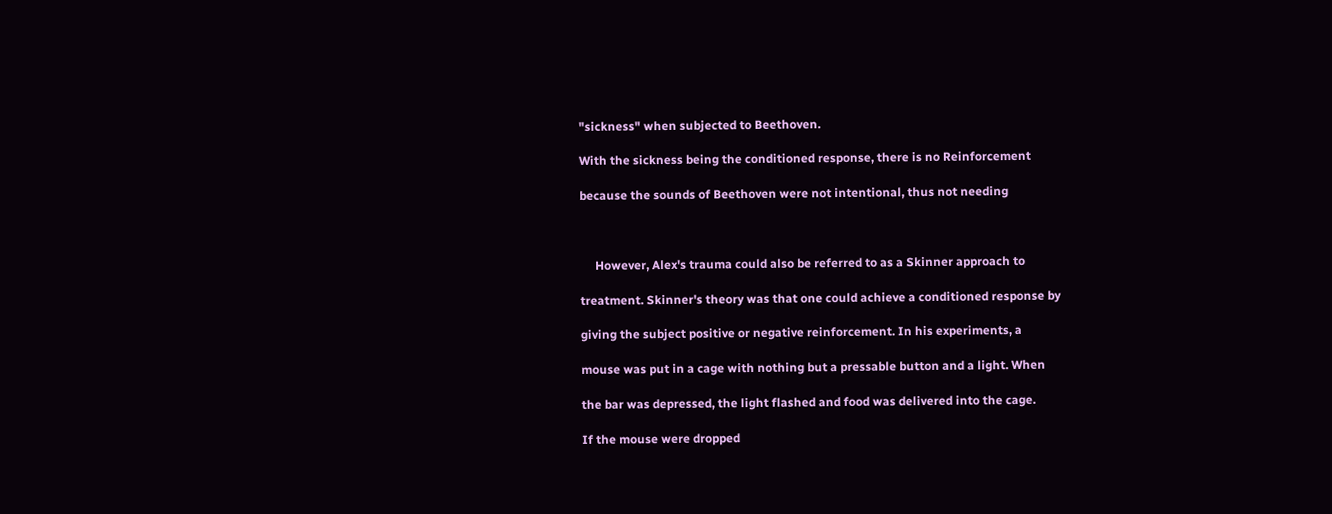"sickness" when subjected to Beethoven.

With the sickness being the conditioned response, there is no Reinforcement

because the sounds of Beethoven were not intentional, thus not needing



     However, Alex's trauma could also be referred to as a Skinner approach to

treatment. Skinner's theory was that one could achieve a conditioned response by

giving the subject positive or negative reinforcement. In his experiments, a

mouse was put in a cage with nothing but a pressable button and a light. When

the bar was depressed, the light flashed and food was delivered into the cage.

If the mouse were dropped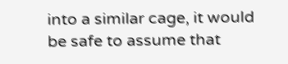into a similar cage, it would be safe to assume that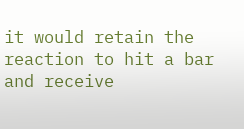it would retain the reaction to hit a bar and receive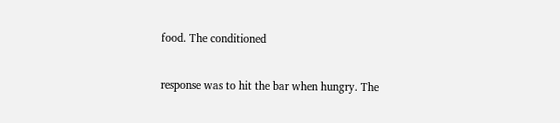food. The conditioned

response was to hit the bar when hungry. The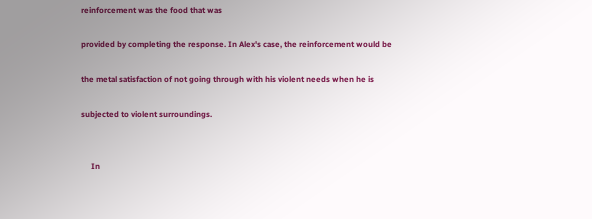reinforcement was the food that was

provided by completing the response. In Alex's case, the reinforcement would be

the metal satisfaction of not going through with his violent needs when he is

subjected to violent surroundings.


     In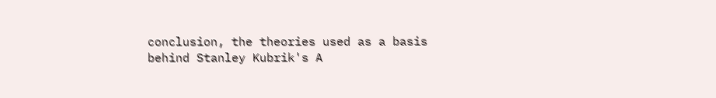conclusion, the theories used as a basis behind Stanley Kubrik's A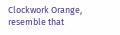Clockwork Orange, resemble that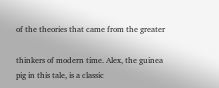of the theories that came from the greater

thinkers of modern time. Alex, the guinea pig in this tale, is a classic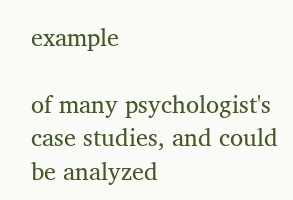example

of many psychologist's case studies, and could be analyzed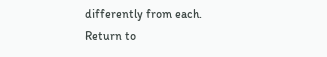differently from each.
Return to